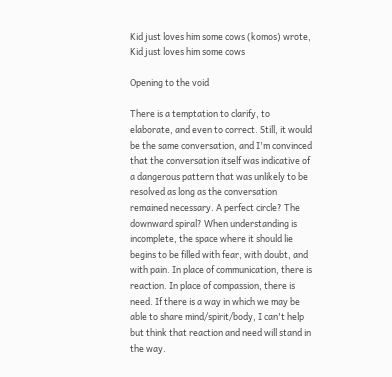Kid just loves him some cows (komos) wrote,
Kid just loves him some cows

Opening to the void

There is a temptation to clarify, to elaborate, and even to correct. Still, it would be the same conversation, and I'm convinced that the conversation itself was indicative of a dangerous pattern that was unlikely to be resolved as long as the conversation remained necessary. A perfect circle? The downward spiral? When understanding is incomplete, the space where it should lie begins to be filled with fear, with doubt, and with pain. In place of communication, there is reaction. In place of compassion, there is need. If there is a way in which we may be able to share mind/spirit/body, I can't help but think that reaction and need will stand in the way.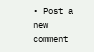• Post a new comment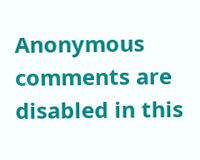Anonymous comments are disabled in this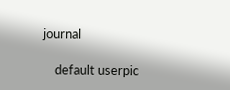journal

    default userpic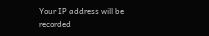Your IP address will be recorded